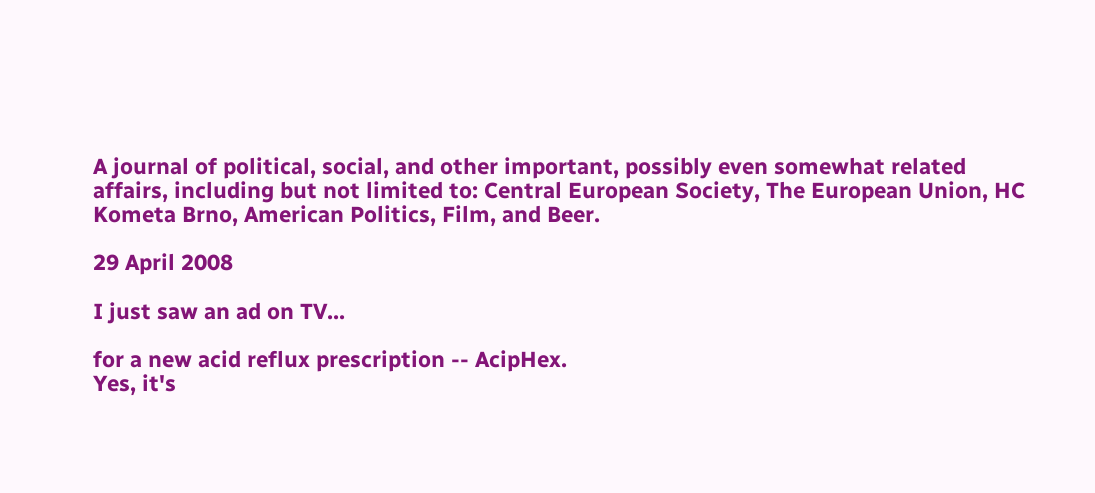A journal of political, social, and other important, possibly even somewhat related affairs, including but not limited to: Central European Society, The European Union, HC Kometa Brno, American Politics, Film, and Beer.

29 April 2008

I just saw an ad on TV...

for a new acid reflux prescription -- AcipHex.
Yes, it's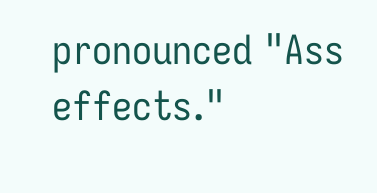pronounced "Ass effects."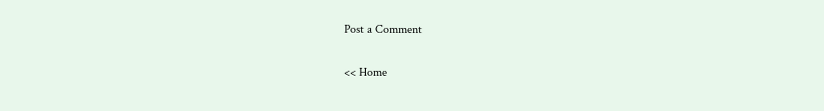Post a Comment

<< Home